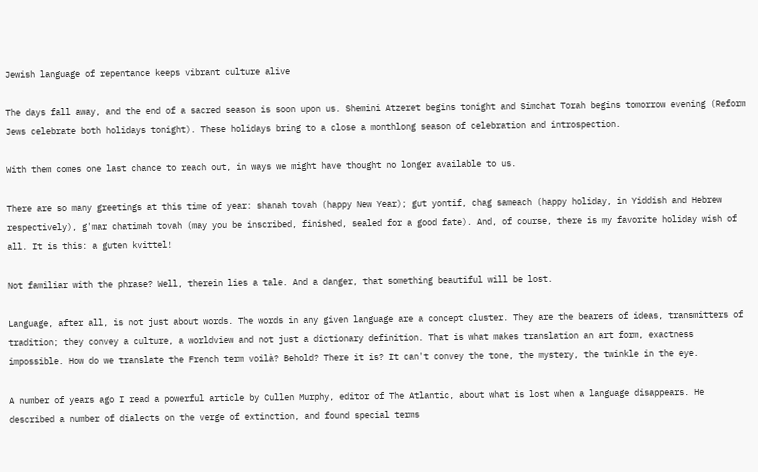Jewish language of repentance keeps vibrant culture alive

The days fall away, and the end of a sacred season is soon upon us. Shemini Atzeret begins tonight and Simchat Torah begins tomorrow evening (Reform Jews celebrate both holidays tonight). These holidays bring to a close a monthlong season of celebration and introspection.

With them comes one last chance to reach out, in ways we might have thought no longer available to us.

There are so many greetings at this time of year: shanah tovah (happy New Year); gut yontif, chag sameach (happy holiday, in Yiddish and Hebrew respectively), g'mar chatimah tovah (may you be inscribed, finished, sealed for a good fate). And, of course, there is my favorite holiday wish of all. It is this: a guten kvittel!

Not familiar with the phrase? Well, therein lies a tale. And a danger, that something beautiful will be lost.

Language, after all, is not just about words. The words in any given language are a concept cluster. They are the bearers of ideas, transmitters of tradition; they convey a culture, a worldview and not just a dictionary definition. That is what makes translation an art form, exactness impossible. How do we translate the French term voilà? Behold? There it is? It can't convey the tone, the mystery, the twinkle in the eye.

A number of years ago I read a powerful article by Cullen Murphy, editor of The Atlantic, about what is lost when a language disappears. He described a number of dialects on the verge of extinction, and found special terms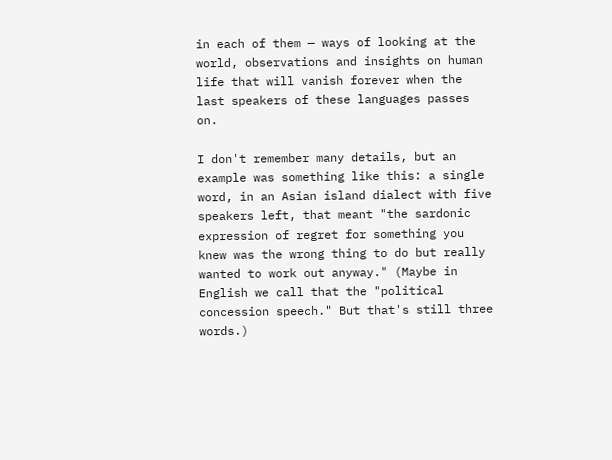in each of them — ways of looking at the world, observations and insights on human life that will vanish forever when the last speakers of these languages passes on.

I don't remember many details, but an example was something like this: a single word, in an Asian island dialect with five speakers left, that meant "the sardonic expression of regret for something you knew was the wrong thing to do but really wanted to work out anyway." (Maybe in English we call that the "political concession speech." But that's still three words.)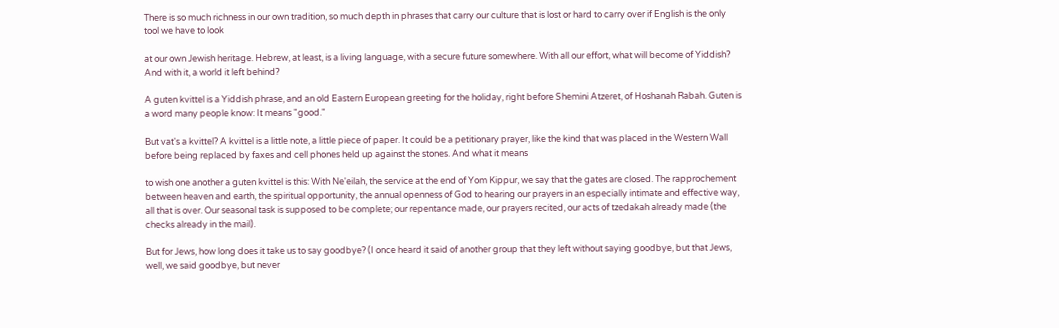There is so much richness in our own tradition, so much depth in phrases that carry our culture that is lost or hard to carry over if English is the only tool we have to look

at our own Jewish heritage. Hebrew, at least, is a living language, with a secure future somewhere. With all our effort, what will become of Yiddish? And with it, a world it left behind?

A guten kvittel is a Yiddish phrase, and an old Eastern European greeting for the holiday, right before Shemini Atzeret, of Hoshanah Rabah. Guten is a word many people know: It means "good."

But vat's a kvittel? A kvittel is a little note, a little piece of paper. It could be a petitionary prayer, like the kind that was placed in the Western Wall before being replaced by faxes and cell phones held up against the stones. And what it means

to wish one another a guten kvittel is this: With Ne'eilah, the service at the end of Yom Kippur, we say that the gates are closed. The rapprochement between heaven and earth, the spiritual opportunity, the annual openness of God to hearing our prayers in an especially intimate and effective way, all that is over. Our seasonal task is supposed to be complete; our repentance made, our prayers recited, our acts of tzedakah already made (the checks already in the mail).

But for Jews, how long does it take us to say goodbye? (I once heard it said of another group that they left without saying goodbye, but that Jews, well, we said goodbye, but never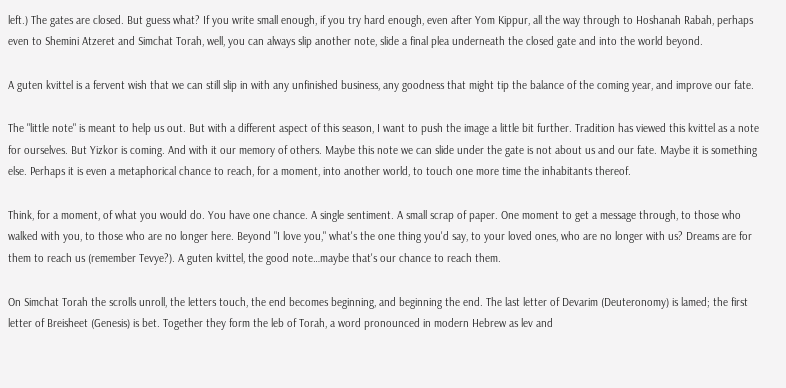left.) The gates are closed. But guess what? If you write small enough, if you try hard enough, even after Yom Kippur, all the way through to Hoshanah Rabah, perhaps even to Shemini Atzeret and Simchat Torah, well, you can always slip another note, slide a final plea underneath the closed gate and into the world beyond.

A guten kvittel is a fervent wish that we can still slip in with any unfinished business, any goodness that might tip the balance of the coming year, and improve our fate.

The "little note" is meant to help us out. But with a different aspect of this season, I want to push the image a little bit further. Tradition has viewed this kvittel as a note for ourselves. But Yizkor is coming. And with it our memory of others. Maybe this note we can slide under the gate is not about us and our fate. Maybe it is something else. Perhaps it is even a metaphorical chance to reach, for a moment, into another world, to touch one more time the inhabitants thereof.

Think, for a moment, of what you would do. You have one chance. A single sentiment. A small scrap of paper. One moment to get a message through, to those who walked with you, to those who are no longer here. Beyond "I love you," what's the one thing you'd say, to your loved ones, who are no longer with us? Dreams are for them to reach us (remember Tevye?). A guten kvittel, the good note…maybe that's our chance to reach them.

On Simchat Torah the scrolls unroll, the letters touch, the end becomes beginning, and beginning the end. The last letter of Devarim (Deuteronomy) is lamed; the first letter of Breisheet (Genesis) is bet. Together they form the leb of Torah, a word pronounced in modern Hebrew as lev and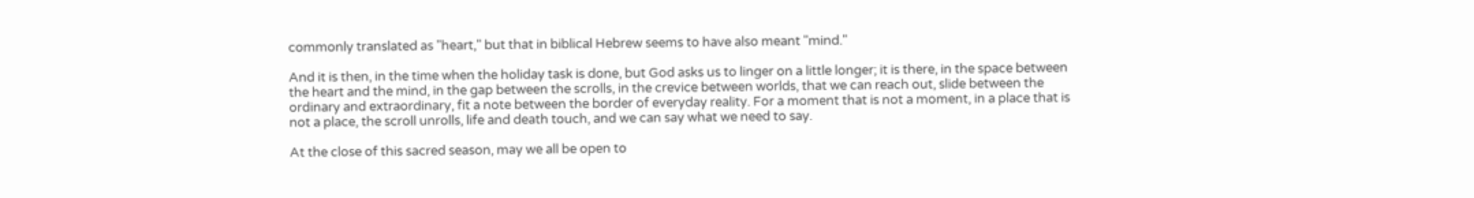commonly translated as "heart," but that in biblical Hebrew seems to have also meant "mind."

And it is then, in the time when the holiday task is done, but God asks us to linger on a little longer; it is there, in the space between the heart and the mind, in the gap between the scrolls, in the crevice between worlds, that we can reach out, slide between the ordinary and extraordinary, fit a note between the border of everyday reality. For a moment that is not a moment, in a place that is not a place, the scroll unrolls, life and death touch, and we can say what we need to say.

At the close of this sacred season, may we all be open to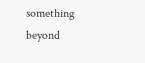something beyond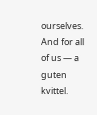ourselves. And for all of us — a guten kvittel.